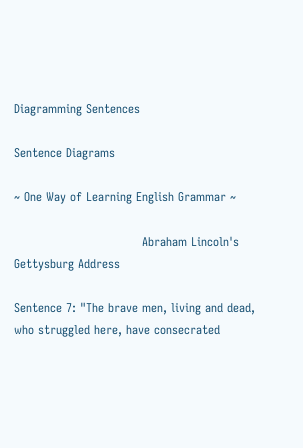Diagramming Sentences

Sentence Diagrams

~ One Way of Learning English Grammar ~

                                Abraham Lincoln's                                           Gettysburg Address

Sentence 7: "The brave men, living and dead, who struggled here, have consecrated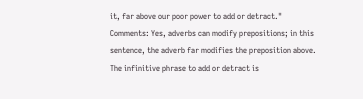it, far above our poor power to add or detract."
Comments: Yes, adverbs can modify prepositions; in this sentence, the adverb far modifies the preposition above. The infinitive phrase to add or detract is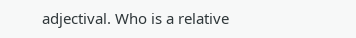adjectival. Who is a relative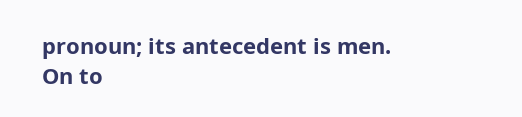pronoun; its antecedent is men.
On to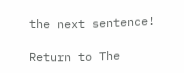the next sentence!

Return to The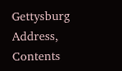Gettysburg Address, Contents